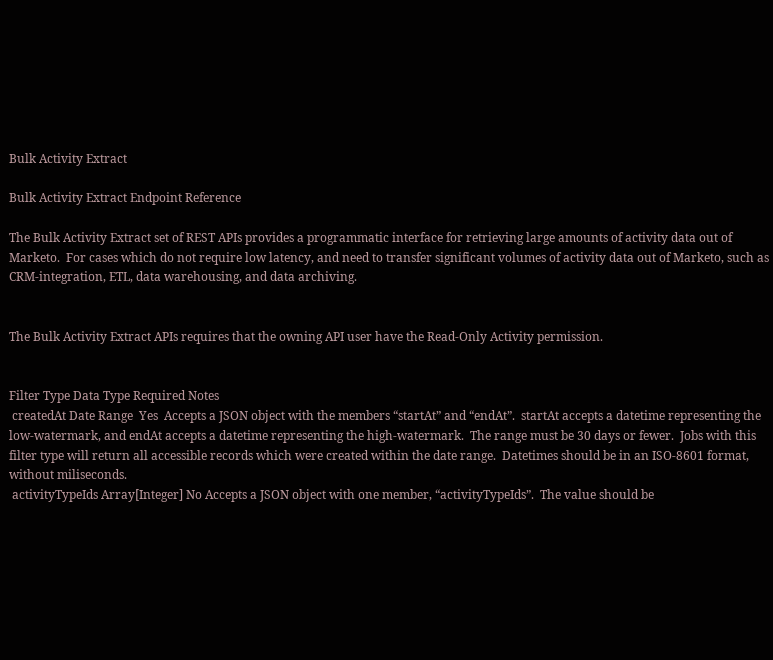Bulk Activity Extract

Bulk Activity Extract Endpoint Reference

The Bulk Activity Extract set of REST APIs provides a programmatic interface for retrieving large amounts of activity data out of Marketo.  For cases which do not require low latency, and need to transfer significant volumes of activity data out of Marketo, such as CRM-integration, ETL, data warehousing, and data archiving.


The Bulk Activity Extract APIs requires that the owning API user have the Read-Only Activity permission.


Filter Type Data Type Required Notes
 createdAt Date Range  Yes  Accepts a JSON object with the members “startAt” and “endAt”.  startAt accepts a datetime representing the low-watermark, and endAt accepts a datetime representing the high-watermark.  The range must be 30 days or fewer.  Jobs with this filter type will return all accessible records which were created within the date range.  Datetimes should be in an ISO-8601 format, without miliseconds.
 activityTypeIds Array[Integer] No Accepts a JSON object with one member, “activityTypeIds”.  The value should be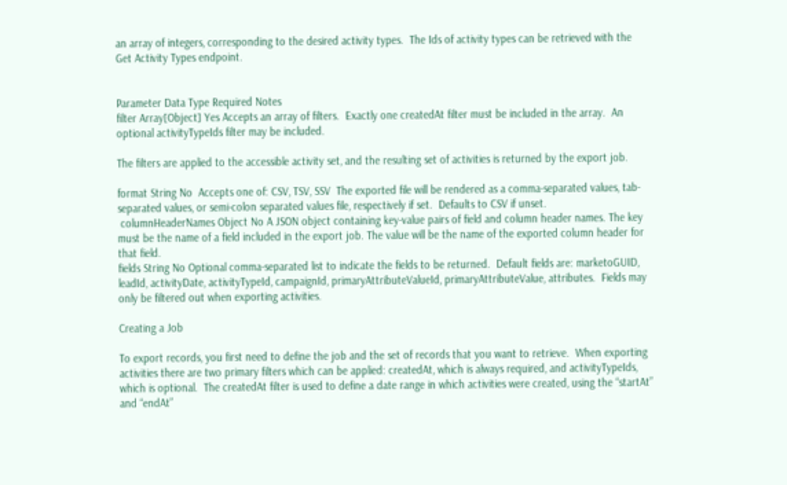an array of integers, corresponding to the desired activity types.  The Ids of activity types can be retrieved with the Get Activity Types endpoint.


Parameter Data Type Required Notes
filter Array[Object] Yes Accepts an array of filters.  Exactly one createdAt filter must be included in the array.  An optional activityTypeIds filter may be included.

The filters are applied to the accessible activity set, and the resulting set of activities is returned by the export job.

format String No  Accepts one of: CSV, TSV, SSV  The exported file will be rendered as a comma-separated values, tab-separated values, or semi-colon separated values file, respectively if set.  Defaults to CSV if unset.
 columnHeaderNames Object No A JSON object containing key-value pairs of field and column header names. The key must be the name of a field included in the export job. The value will be the name of the exported column header for that field.
fields String No Optional comma-separated list to indicate the fields to be returned.  Default fields are: marketoGUID, leadId, activityDate, activityTypeId, campaignId, primaryAttributeValueId, primaryAttributeValue, attributes.  Fields may only be filtered out when exporting activities.

Creating a Job

To export records, you first need to define the job and the set of records that you want to retrieve.  When exporting activities there are two primary filters which can be applied: createdAt, which is always required, and activityTypeIds, which is optional.  The createdAt filter is used to define a date range in which activities were created, using the “startAt” and “endAt”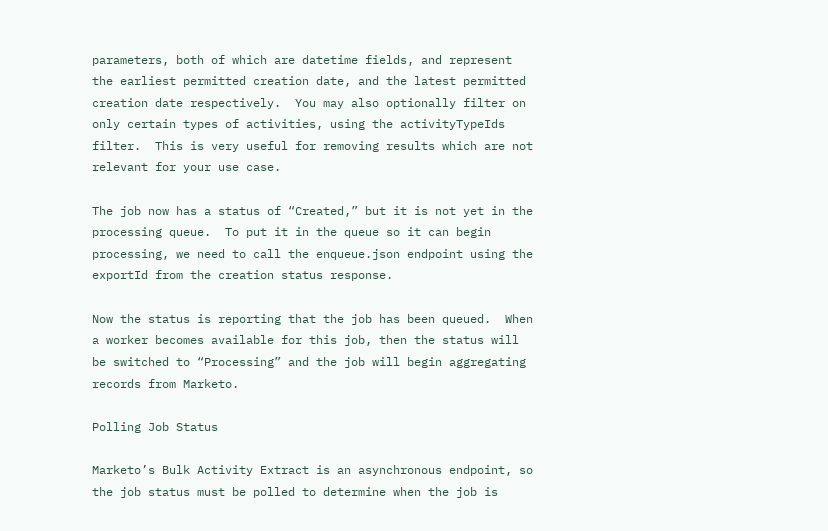parameters, both of which are datetime fields, and represent the earliest permitted creation date, and the latest permitted creation date respectively.  You may also optionally filter on only certain types of activities, using the activityTypeIds filter.  This is very useful for removing results which are not relevant for your use case.

The job now has a status of “Created,” but it is not yet in the processing queue.  To put it in the queue so it can begin processing, we need to call the enqueue.json endpoint using the exportId from the creation status response.

Now the status is reporting that the job has been queued.  When a worker becomes available for this job, then the status will be switched to “Processing” and the job will begin aggregating records from Marketo.

Polling Job Status

Marketo’s Bulk Activity Extract is an asynchronous endpoint, so the job status must be polled to determine when the job is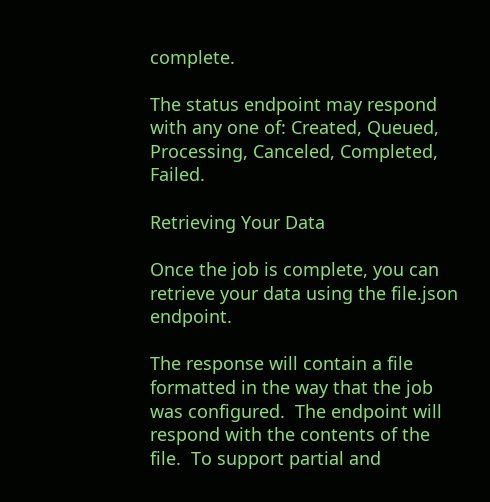complete.

The status endpoint may respond with any one of: Created, Queued, Processing, Canceled, Completed, Failed.

Retrieving Your Data

Once the job is complete, you can retrieve your data using the file.json endpoint.

The response will contain a file formatted in the way that the job was configured.  The endpoint will respond with the contents of the file.  To support partial and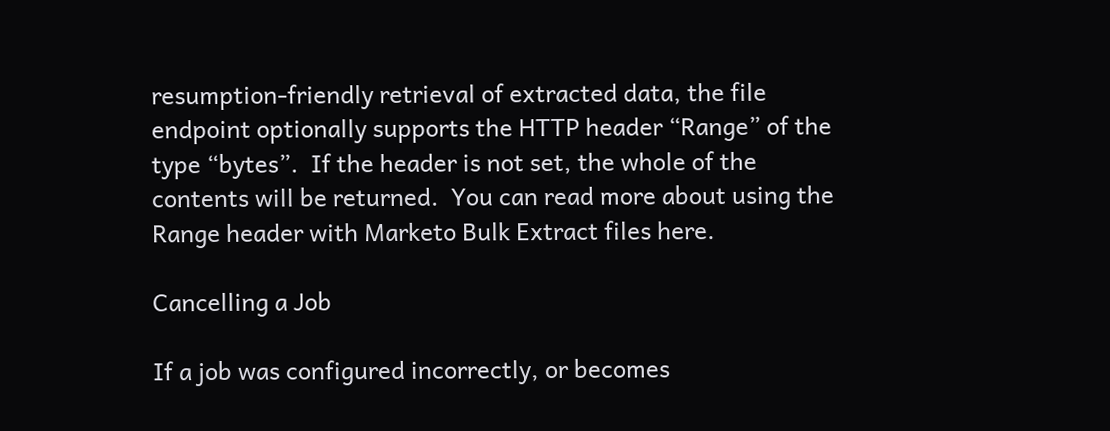resumption-friendly retrieval of extracted data, the file endpoint optionally supports the HTTP header “Range” of the type “bytes”.  If the header is not set, the whole of the contents will be returned.  You can read more about using the Range header with Marketo Bulk Extract files here.

Cancelling a Job

If a job was configured incorrectly, or becomes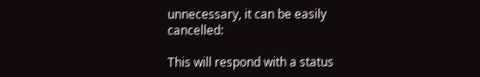unnecessary, it can be easily cancelled:

This will respond with a status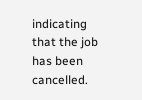indicating that the job has been cancelled.